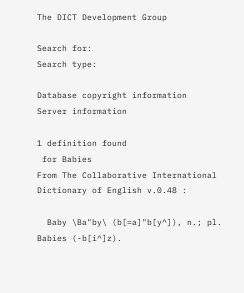The DICT Development Group

Search for:
Search type:

Database copyright information
Server information

1 definition found
 for Babies
From The Collaborative International Dictionary of English v.0.48 :

  Baby \Ba"by\ (b[=a]"b[y^]), n.; pl. Babies (-b[i^]z).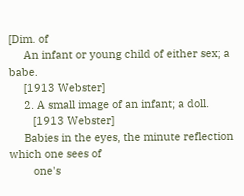[Dim. of
     An infant or young child of either sex; a babe.
     [1913 Webster]
     2. A small image of an infant; a doll.
        [1913 Webster]
     Babies in the eyes, the minute reflection which one sees of
        one's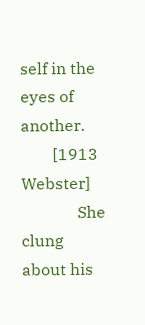self in the eyes of another.
        [1913 Webster]
              She clung about his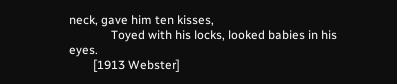neck, gave him ten kisses,
              Toyed with his locks, looked babies in his eyes.
        [1913 Webster]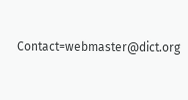Contact=webmaster@dict.org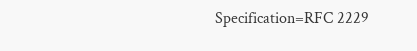Specification=RFC 2229